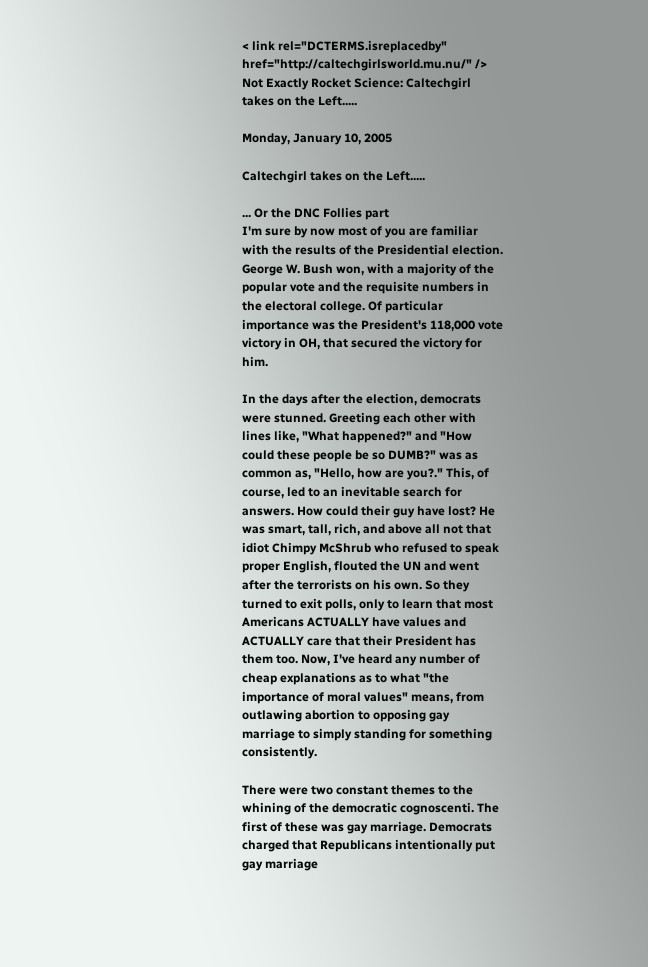< link rel="DCTERMS.isreplacedby" href="http://caltechgirlsworld.mu.nu/" /> Not Exactly Rocket Science: Caltechgirl takes on the Left.....

Monday, January 10, 2005

Caltechgirl takes on the Left.....

... Or the DNC Follies part
I'm sure by now most of you are familiar with the results of the Presidential election. George W. Bush won, with a majority of the popular vote and the requisite numbers in the electoral college. Of particular importance was the President's 118,000 vote victory in OH, that secured the victory for him.

In the days after the election, democrats were stunned. Greeting each other with lines like, "What happened?" and "How could these people be so DUMB?" was as common as, "Hello, how are you?." This, of course, led to an inevitable search for answers. How could their guy have lost? He was smart, tall, rich, and above all not that idiot Chimpy McShrub who refused to speak proper English, flouted the UN and went after the terrorists on his own. So they turned to exit polls, only to learn that most Americans ACTUALLY have values and ACTUALLY care that their President has them too. Now, I've heard any number of cheap explanations as to what "the importance of moral values" means, from outlawing abortion to opposing gay marriage to simply standing for something consistently.

There were two constant themes to the whining of the democratic cognoscenti. The first of these was gay marriage. Democrats charged that Republicans intentionally put gay marriage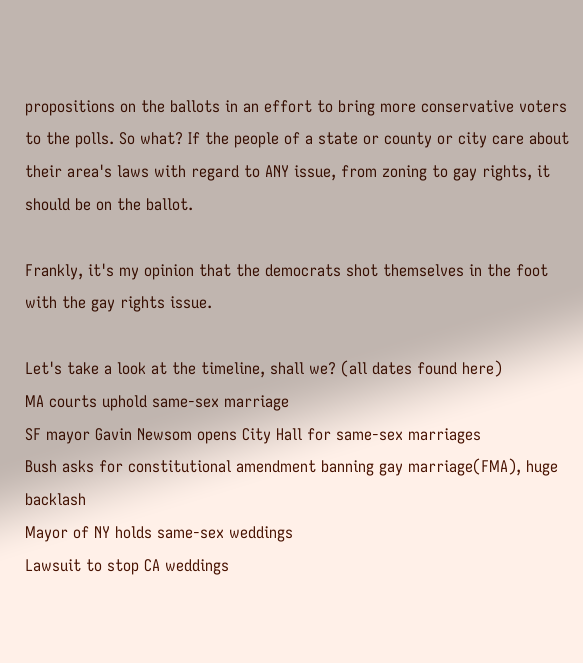propositions on the ballots in an effort to bring more conservative voters to the polls. So what? If the people of a state or county or city care about their area's laws with regard to ANY issue, from zoning to gay rights, it should be on the ballot.

Frankly, it's my opinion that the democrats shot themselves in the foot with the gay rights issue.

Let's take a look at the timeline, shall we? (all dates found here)
MA courts uphold same-sex marriage
SF mayor Gavin Newsom opens City Hall for same-sex marriages
Bush asks for constitutional amendment banning gay marriage(FMA), huge backlash
Mayor of NY holds same-sex weddings
Lawsuit to stop CA weddings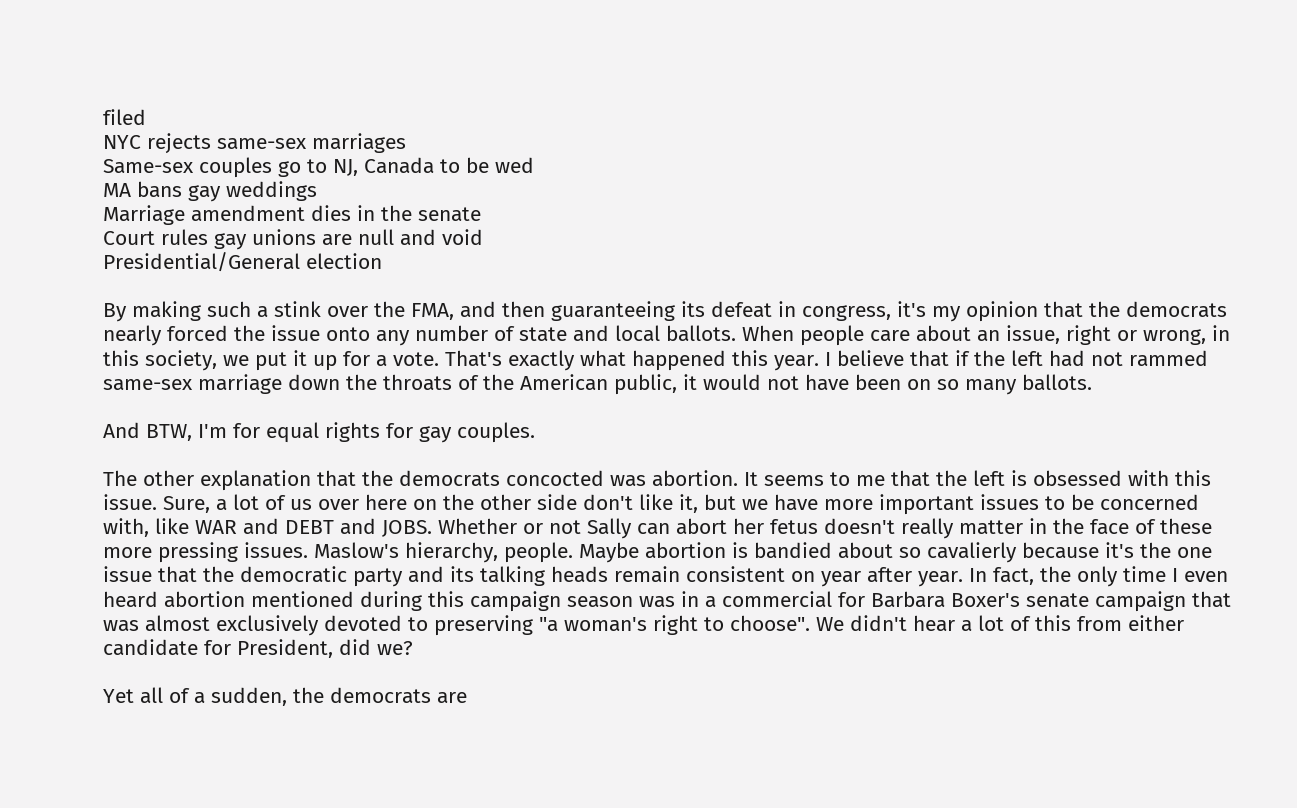filed
NYC rejects same-sex marriages
Same-sex couples go to NJ, Canada to be wed
MA bans gay weddings
Marriage amendment dies in the senate
Court rules gay unions are null and void
Presidential/General election

By making such a stink over the FMA, and then guaranteeing its defeat in congress, it's my opinion that the democrats nearly forced the issue onto any number of state and local ballots. When people care about an issue, right or wrong, in this society, we put it up for a vote. That's exactly what happened this year. I believe that if the left had not rammed same-sex marriage down the throats of the American public, it would not have been on so many ballots.

And BTW, I'm for equal rights for gay couples.

The other explanation that the democrats concocted was abortion. It seems to me that the left is obsessed with this issue. Sure, a lot of us over here on the other side don't like it, but we have more important issues to be concerned with, like WAR and DEBT and JOBS. Whether or not Sally can abort her fetus doesn't really matter in the face of these more pressing issues. Maslow's hierarchy, people. Maybe abortion is bandied about so cavalierly because it's the one issue that the democratic party and its talking heads remain consistent on year after year. In fact, the only time I even heard abortion mentioned during this campaign season was in a commercial for Barbara Boxer's senate campaign that was almost exclusively devoted to preserving "a woman's right to choose". We didn't hear a lot of this from either candidate for President, did we?

Yet all of a sudden, the democrats are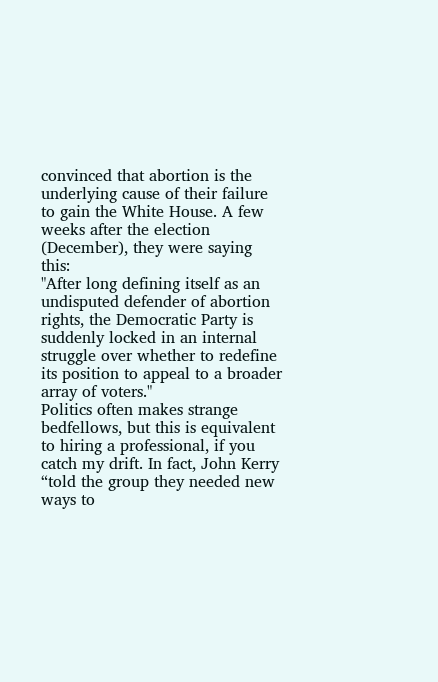convinced that abortion is the underlying cause of their failure to gain the White House. A few weeks after the election (December), they were saying this:
"After long defining itself as an undisputed defender of abortion rights, the Democratic Party is suddenly locked in an internal struggle over whether to redefine its position to appeal to a broader array of voters."
Politics often makes strange bedfellows, but this is equivalent to hiring a professional, if you catch my drift. In fact, John Kerry “told the group they needed new ways to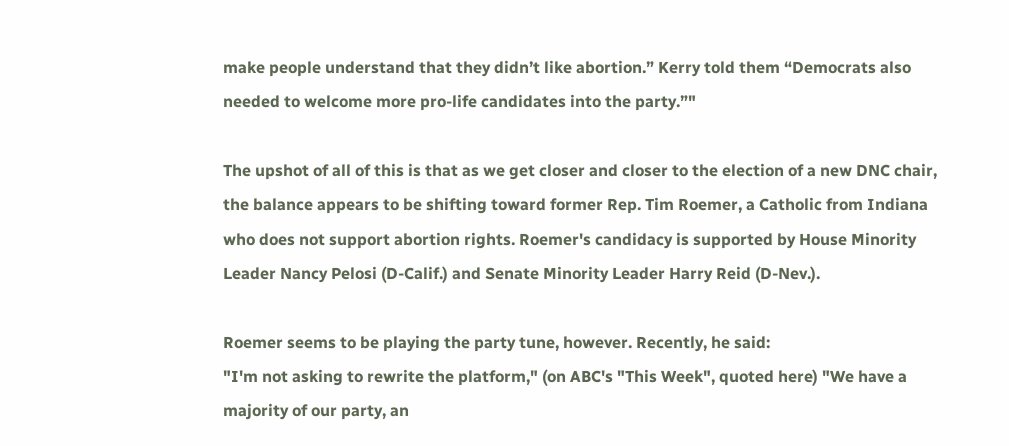make people understand that they didn’t like abortion.” Kerry told them “Democrats also needed to welcome more pro-life candidates into the party.”"

The upshot of all of this is that as we get closer and closer to the election of a new DNC chair, the balance appears to be shifting toward former Rep. Tim Roemer, a Catholic from Indiana who does not support abortion rights. Roemer's candidacy is supported by House Minority Leader Nancy Pelosi (D-Calif.) and Senate Minority Leader Harry Reid (D-Nev.).

Roemer seems to be playing the party tune, however. Recently, he said:
"I'm not asking to rewrite the platform," (on ABC's "This Week", quoted here) "We have a majority of our party, an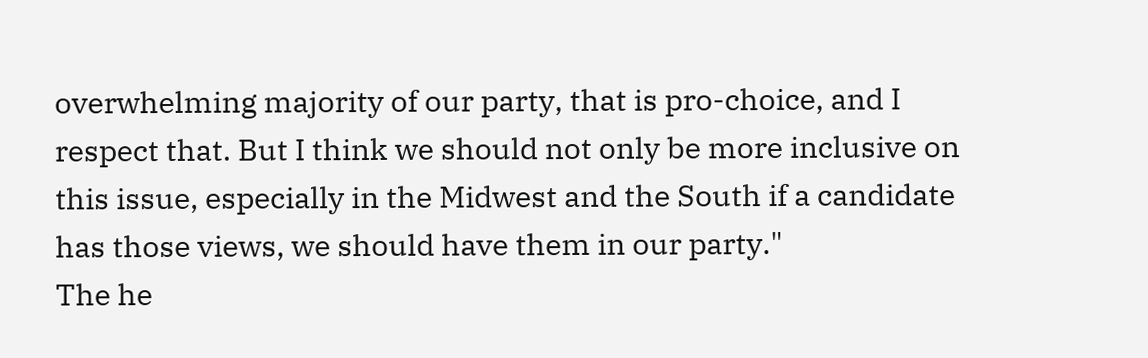overwhelming majority of our party, that is pro-choice, and I respect that. But I think we should not only be more inclusive on this issue, especially in the Midwest and the South if a candidate has those views, we should have them in our party."
The he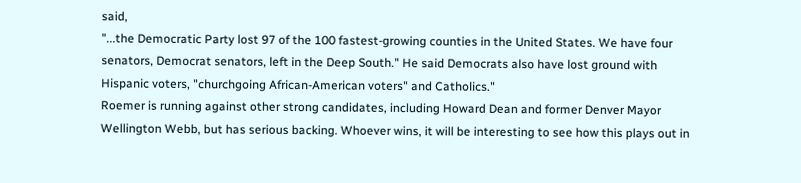said,
"...the Democratic Party lost 97 of the 100 fastest-growing counties in the United States. We have four senators, Democrat senators, left in the Deep South." He said Democrats also have lost ground with Hispanic voters, "churchgoing African-American voters" and Catholics."
Roemer is running against other strong candidates, including Howard Dean and former Denver Mayor Wellington Webb, but has serious backing. Whoever wins, it will be interesting to see how this plays out in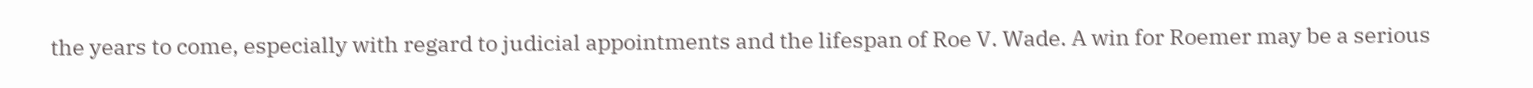the years to come, especially with regard to judicial appointments and the lifespan of Roe V. Wade. A win for Roemer may be a serious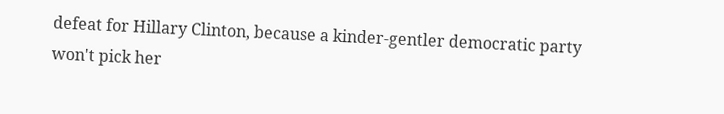defeat for Hillary Clinton, because a kinder-gentler democratic party won't pick her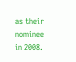as their nominee in 2008.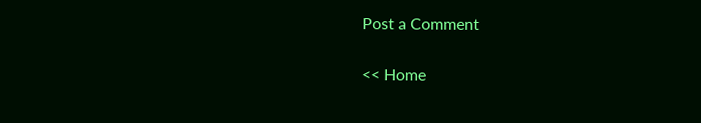Post a Comment

<< Home